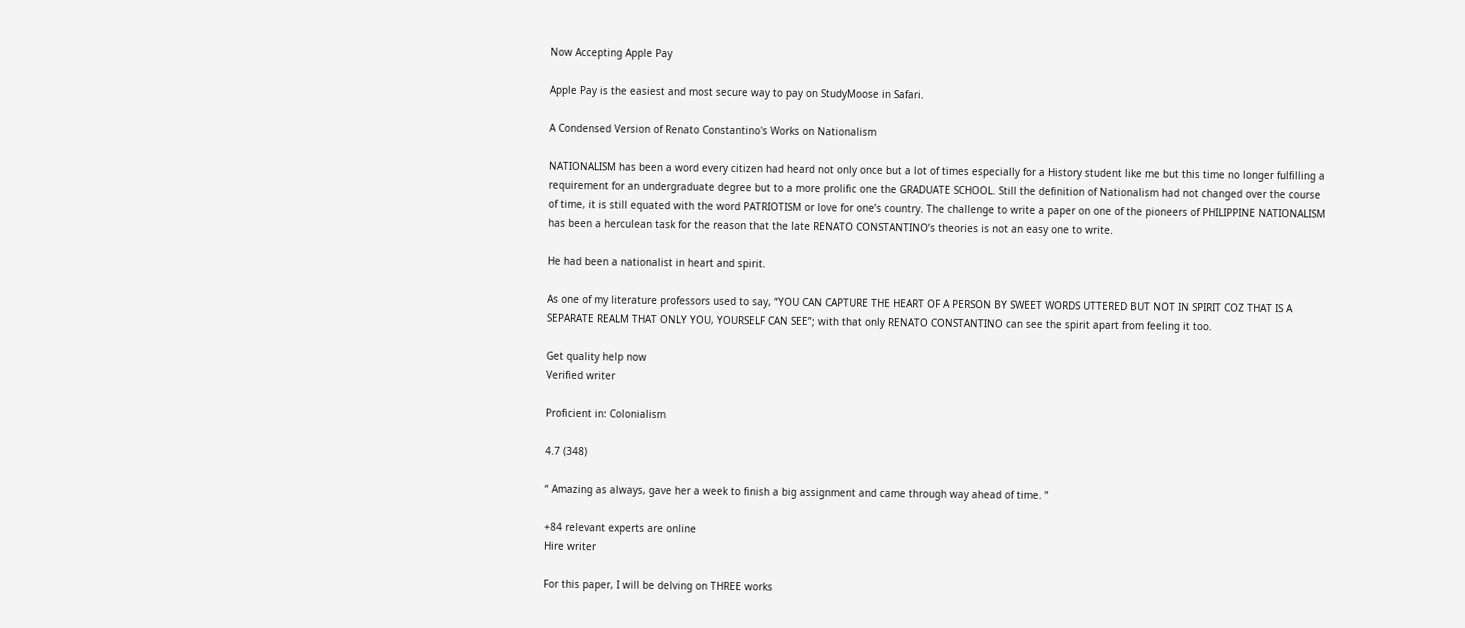Now Accepting Apple Pay

Apple Pay is the easiest and most secure way to pay on StudyMoose in Safari.

A Condensed Version of Renato Constantino's Works on Nationalism

NATIONALISM has been a word every citizen had heard not only once but a lot of times especially for a History student like me but this time no longer fulfilling a requirement for an undergraduate degree but to a more prolific one the GRADUATE SCHOOL. Still the definition of Nationalism had not changed over the course of time, it is still equated with the word PATRIOTISM or love for one’s country. The challenge to write a paper on one of the pioneers of PHILIPPINE NATIONALISM has been a herculean task for the reason that the late RENATO CONSTANTINO’s theories is not an easy one to write.

He had been a nationalist in heart and spirit.

As one of my literature professors used to say, “YOU CAN CAPTURE THE HEART OF A PERSON BY SWEET WORDS UTTERED BUT NOT IN SPIRIT COZ THAT IS A SEPARATE REALM THAT ONLY YOU, YOURSELF CAN SEE”; with that only RENATO CONSTANTINO can see the spirit apart from feeling it too.

Get quality help now
Verified writer

Proficient in: Colonialism

4.7 (348)

“ Amazing as always, gave her a week to finish a big assignment and came through way ahead of time. ”

+84 relevant experts are online
Hire writer

For this paper, I will be delving on THREE works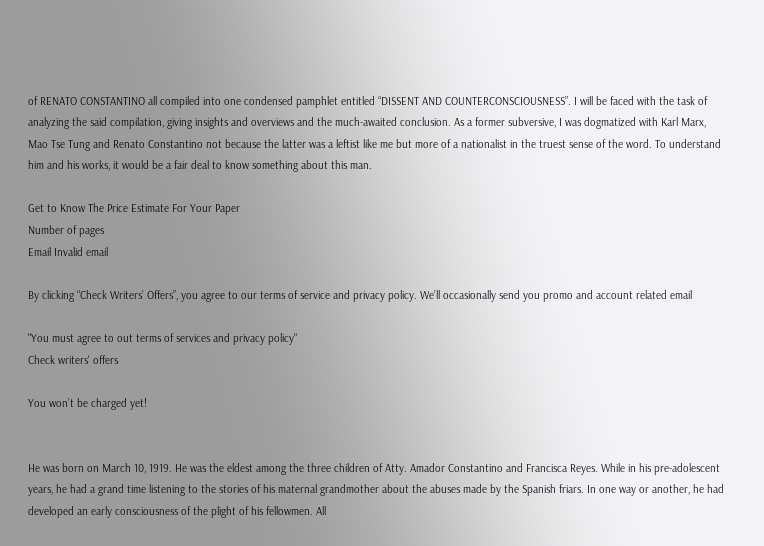of RENATO CONSTANTINO all compiled into one condensed pamphlet entitled “DISSENT AND COUNTERCONSCIOUSNESS”. I will be faced with the task of analyzing the said compilation, giving insights and overviews and the much-awaited conclusion. As a former subversive, I was dogmatized with Karl Marx, Mao Tse Tung and Renato Constantino not because the latter was a leftist like me but more of a nationalist in the truest sense of the word. To understand him and his works, it would be a fair deal to know something about this man.

Get to Know The Price Estimate For Your Paper
Number of pages
Email Invalid email

By clicking “Check Writers’ Offers”, you agree to our terms of service and privacy policy. We’ll occasionally send you promo and account related email

"You must agree to out terms of services and privacy policy"
Check writers' offers

You won’t be charged yet!


He was born on March 10, 1919. He was the eldest among the three children of Atty. Amador Constantino and Francisca Reyes. While in his pre-adolescent years, he had a grand time listening to the stories of his maternal grandmother about the abuses made by the Spanish friars. In one way or another, he had developed an early consciousness of the plight of his fellowmen. All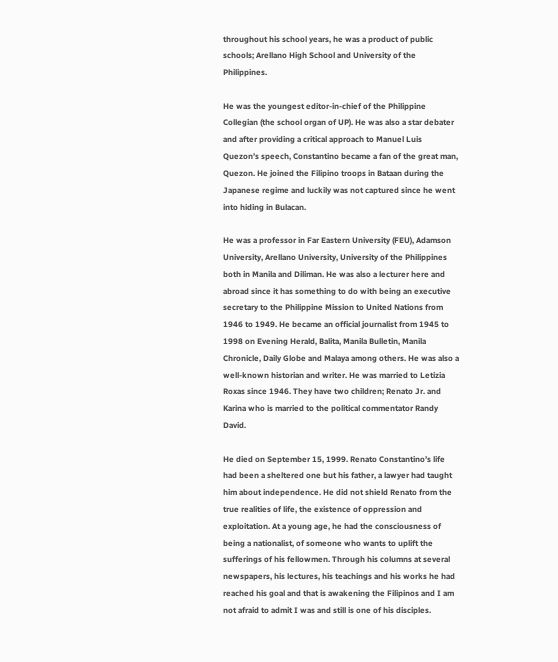throughout his school years, he was a product of public schools; Arellano High School and University of the Philippines.

He was the youngest editor-in-chief of the Philippine Collegian (the school organ of UP). He was also a star debater and after providing a critical approach to Manuel Luis Quezon’s speech, Constantino became a fan of the great man, Quezon. He joined the Filipino troops in Bataan during the Japanese regime and luckily was not captured since he went into hiding in Bulacan.

He was a professor in Far Eastern University (FEU), Adamson University, Arellano University, University of the Philippines both in Manila and Diliman. He was also a lecturer here and abroad since it has something to do with being an executive secretary to the Philippine Mission to United Nations from 1946 to 1949. He became an official journalist from 1945 to 1998 on Evening Herald, Balita, Manila Bulletin, Manila Chronicle, Daily Globe and Malaya among others. He was also a well-known historian and writer. He was married to Letizia Roxas since 1946. They have two children; Renato Jr. and Karina who is married to the political commentator Randy David.

He died on September 15, 1999. Renato Constantino’s life had been a sheltered one but his father, a lawyer had taught him about independence. He did not shield Renato from the true realities of life, the existence of oppression and exploitation. At a young age, he had the consciousness of being a nationalist, of someone who wants to uplift the sufferings of his fellowmen. Through his columns at several newspapers, his lectures, his teachings and his works he had reached his goal and that is awakening the Filipinos and I am not afraid to admit I was and still is one of his disciples.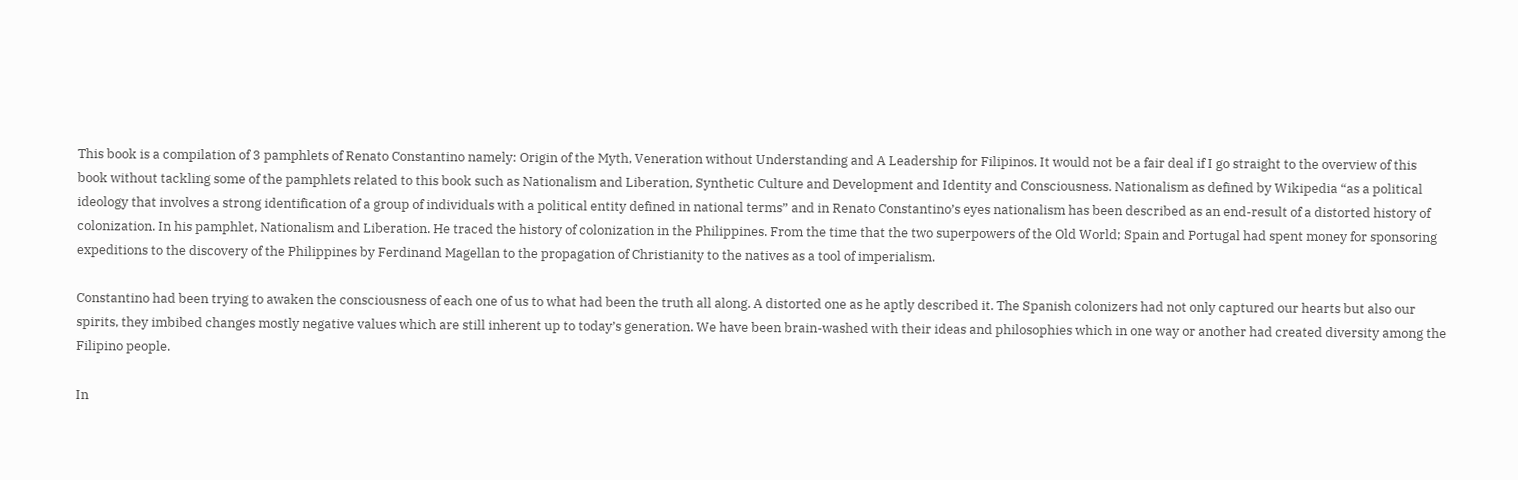This book is a compilation of 3 pamphlets of Renato Constantino namely: Origin of the Myth, Veneration without Understanding and A Leadership for Filipinos. It would not be a fair deal if I go straight to the overview of this book without tackling some of the pamphlets related to this book such as Nationalism and Liberation, Synthetic Culture and Development and Identity and Consciousness. Nationalism as defined by Wikipedia “as a political ideology that involves a strong identification of a group of individuals with a political entity defined in national terms” and in Renato Constantino’s eyes nationalism has been described as an end-result of a distorted history of colonization. In his pamphlet, Nationalism and Liberation. He traced the history of colonization in the Philippines. From the time that the two superpowers of the Old World; Spain and Portugal had spent money for sponsoring expeditions to the discovery of the Philippines by Ferdinand Magellan to the propagation of Christianity to the natives as a tool of imperialism.

Constantino had been trying to awaken the consciousness of each one of us to what had been the truth all along. A distorted one as he aptly described it. The Spanish colonizers had not only captured our hearts but also our spirits, they imbibed changes mostly negative values which are still inherent up to today’s generation. We have been brain-washed with their ideas and philosophies which in one way or another had created diversity among the Filipino people.

In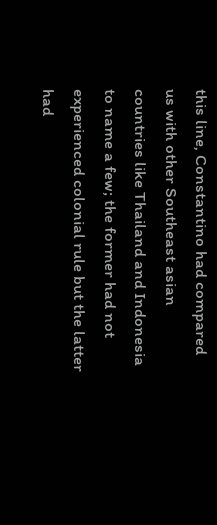this line, Constantino had compared us with other Southeast asian countries like Thailand and Indonesia to name a few; the former had not experienced colonial rule but the latter had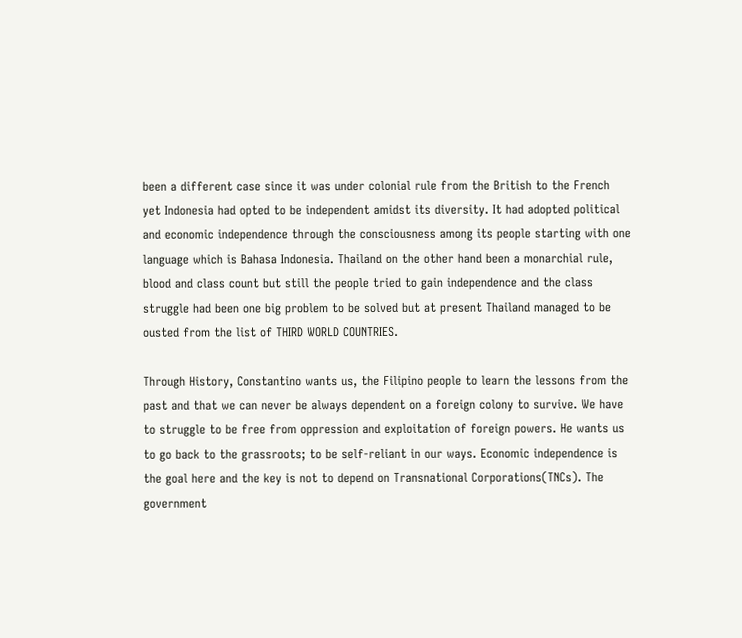been a different case since it was under colonial rule from the British to the French yet Indonesia had opted to be independent amidst its diversity. It had adopted political and economic independence through the consciousness among its people starting with one language which is Bahasa Indonesia. Thailand on the other hand been a monarchial rule, blood and class count but still the people tried to gain independence and the class struggle had been one big problem to be solved but at present Thailand managed to be ousted from the list of THIRD WORLD COUNTRIES.

Through History, Constantino wants us, the Filipino people to learn the lessons from the past and that we can never be always dependent on a foreign colony to survive. We have to struggle to be free from oppression and exploitation of foreign powers. He wants us to go back to the grassroots; to be self-reliant in our ways. Economic independence is the goal here and the key is not to depend on Transnational Corporations(TNCs). The government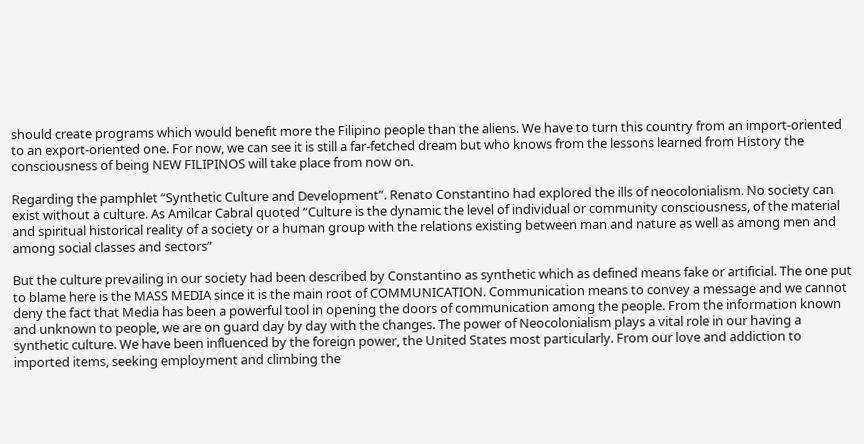should create programs which would benefit more the Filipino people than the aliens. We have to turn this country from an import-oriented to an export-oriented one. For now, we can see it is still a far-fetched dream but who knows from the lessons learned from History the consciousness of being NEW FILIPINOS will take place from now on.

Regarding the pamphlet “Synthetic Culture and Development”. Renato Constantino had explored the ills of neocolonialism. No society can exist without a culture. As Amilcar Cabral quoted “Culture is the dynamic the level of individual or community consciousness, of the material and spiritual historical reality of a society or a human group with the relations existing between man and nature as well as among men and among social classes and sectors”

But the culture prevailing in our society had been described by Constantino as synthetic which as defined means fake or artificial. The one put to blame here is the MASS MEDIA since it is the main root of COMMUNICATION. Communication means to convey a message and we cannot deny the fact that Media has been a powerful tool in opening the doors of communication among the people. From the information known and unknown to people, we are on guard day by day with the changes. The power of Neocolonialism plays a vital role in our having a synthetic culture. We have been influenced by the foreign power, the United States most particularly. From our love and addiction to imported items, seeking employment and climbing the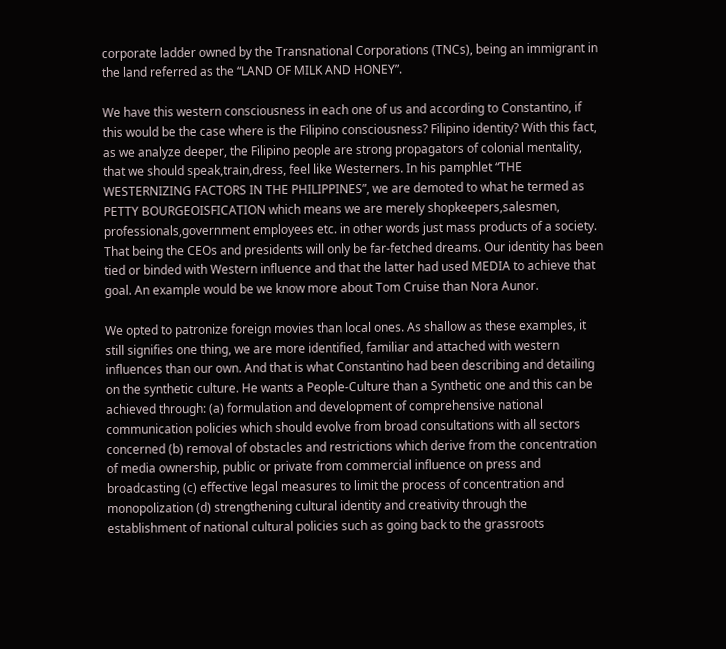corporate ladder owned by the Transnational Corporations (TNCs), being an immigrant in the land referred as the “LAND OF MILK AND HONEY”.

We have this western consciousness in each one of us and according to Constantino, if this would be the case where is the Filipino consciousness? Filipino identity? With this fact, as we analyze deeper, the Filipino people are strong propagators of colonial mentality, that we should speak,train,dress, feel like Westerners. In his pamphlet “THE WESTERNIZING FACTORS IN THE PHILIPPINES”, we are demoted to what he termed as PETTY BOURGEOISFICATION which means we are merely shopkeepers,salesmen, professionals,government employees etc. in other words just mass products of a society. That being the CEOs and presidents will only be far-fetched dreams. Our identity has been tied or binded with Western influence and that the latter had used MEDIA to achieve that goal. An example would be we know more about Tom Cruise than Nora Aunor.

We opted to patronize foreign movies than local ones. As shallow as these examples, it still signifies one thing, we are more identified, familiar and attached with western influences than our own. And that is what Constantino had been describing and detailing on the synthetic culture. He wants a People-Culture than a Synthetic one and this can be achieved through: (a) formulation and development of comprehensive national communication policies which should evolve from broad consultations with all sectors concerned (b) removal of obstacles and restrictions which derive from the concentration of media ownership, public or private from commercial influence on press and broadcasting (c) effective legal measures to limit the process of concentration and monopolization (d) strengthening cultural identity and creativity through the establishment of national cultural policies such as going back to the grassroots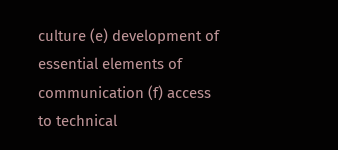culture (e) development of essential elements of communication (f) access to technical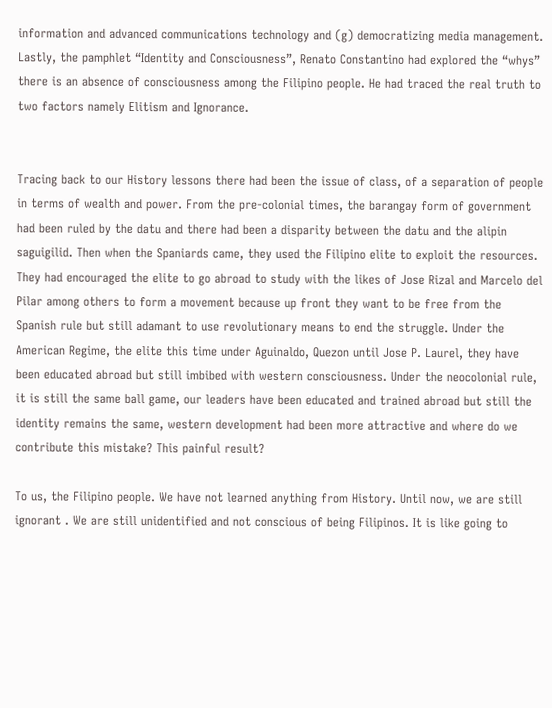information and advanced communications technology and (g) democratizing media management. Lastly, the pamphlet “Identity and Consciousness”, Renato Constantino had explored the “whys” there is an absence of consciousness among the Filipino people. He had traced the real truth to two factors namely Elitism and Ignorance.


Tracing back to our History lessons there had been the issue of class, of a separation of people in terms of wealth and power. From the pre-colonial times, the barangay form of government had been ruled by the datu and there had been a disparity between the datu and the alipin saguigilid. Then when the Spaniards came, they used the Filipino elite to exploit the resources. They had encouraged the elite to go abroad to study with the likes of Jose Rizal and Marcelo del Pilar among others to form a movement because up front they want to be free from the Spanish rule but still adamant to use revolutionary means to end the struggle. Under the American Regime, the elite this time under Aguinaldo, Quezon until Jose P. Laurel, they have been educated abroad but still imbibed with western consciousness. Under the neocolonial rule, it is still the same ball game, our leaders have been educated and trained abroad but still the identity remains the same, western development had been more attractive and where do we contribute this mistake? This painful result?

To us, the Filipino people. We have not learned anything from History. Until now, we are still ignorant . We are still unidentified and not conscious of being Filipinos. It is like going to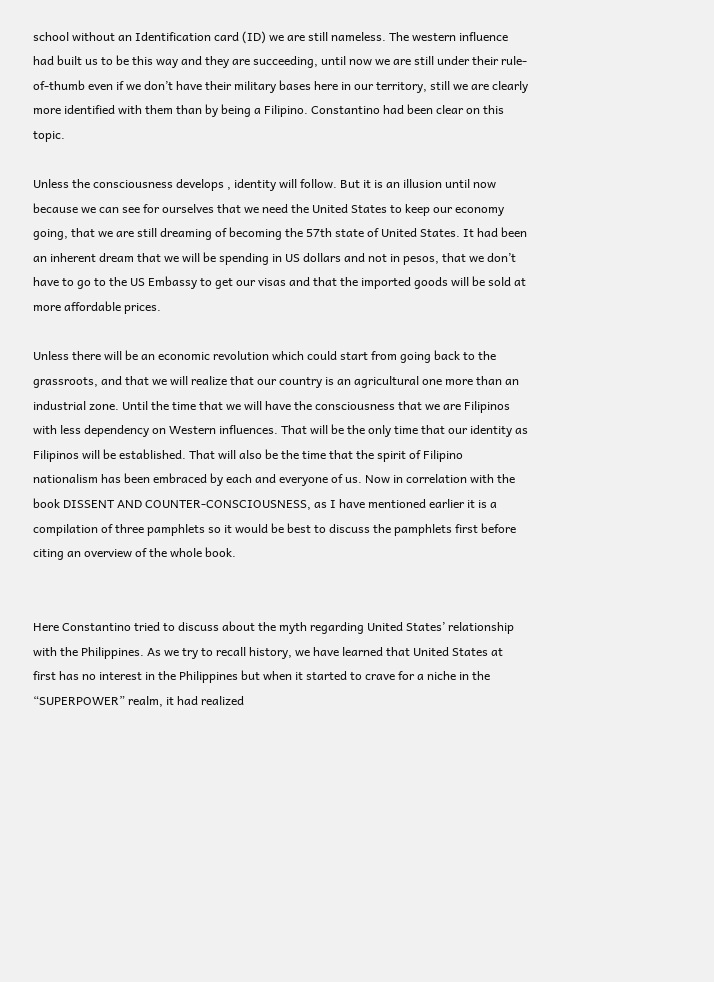school without an Identification card (ID) we are still nameless. The western influence had built us to be this way and they are succeeding, until now we are still under their rule-of-thumb even if we don’t have their military bases here in our territory, still we are clearly more identified with them than by being a Filipino. Constantino had been clear on this topic.

Unless the consciousness develops , identity will follow. But it is an illusion until now because we can see for ourselves that we need the United States to keep our economy going, that we are still dreaming of becoming the 57th state of United States. It had been an inherent dream that we will be spending in US dollars and not in pesos, that we don’t have to go to the US Embassy to get our visas and that the imported goods will be sold at more affordable prices.

Unless there will be an economic revolution which could start from going back to the grassroots, and that we will realize that our country is an agricultural one more than an industrial zone. Until the time that we will have the consciousness that we are Filipinos with less dependency on Western influences. That will be the only time that our identity as Filipinos will be established. That will also be the time that the spirit of Filipino nationalism has been embraced by each and everyone of us. Now in correlation with the book DISSENT AND COUNTER-CONSCIOUSNESS, as I have mentioned earlier it is a compilation of three pamphlets so it would be best to discuss the pamphlets first before citing an overview of the whole book.


Here Constantino tried to discuss about the myth regarding United States’ relationship with the Philippines. As we try to recall history, we have learned that United States at first has no interest in the Philippines but when it started to crave for a niche in the “SUPERPOWER” realm, it had realized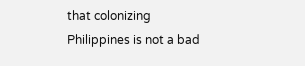that colonizing Philippines is not a bad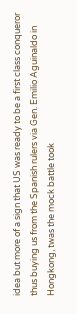idea but more of a sign that US was ready to be a first class conqueror thus buying us from the Spanish rulers via Gen. Emilio Aguinaldo in Hongkong, twas the mock battle took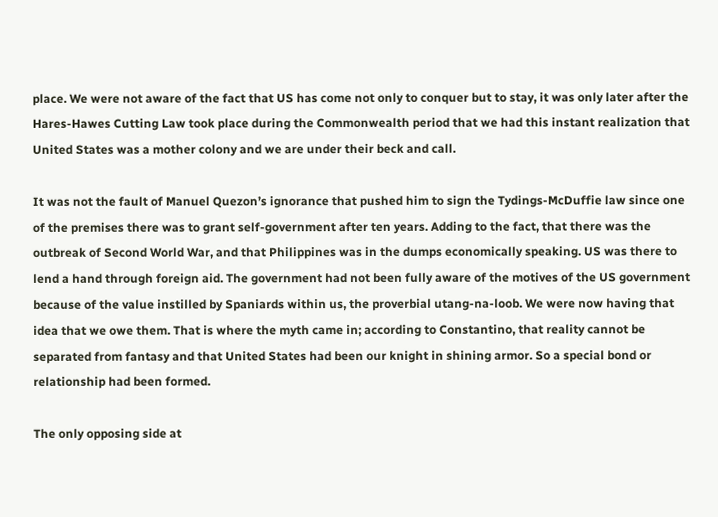place. We were not aware of the fact that US has come not only to conquer but to stay, it was only later after the Hares-Hawes Cutting Law took place during the Commonwealth period that we had this instant realization that United States was a mother colony and we are under their beck and call.

It was not the fault of Manuel Quezon’s ignorance that pushed him to sign the Tydings-McDuffie law since one of the premises there was to grant self-government after ten years. Adding to the fact, that there was the outbreak of Second World War, and that Philippines was in the dumps economically speaking. US was there to lend a hand through foreign aid. The government had not been fully aware of the motives of the US government because of the value instilled by Spaniards within us, the proverbial utang-na-loob. We were now having that idea that we owe them. That is where the myth came in; according to Constantino, that reality cannot be separated from fantasy and that United States had been our knight in shining armor. So a special bond or relationship had been formed.

The only opposing side at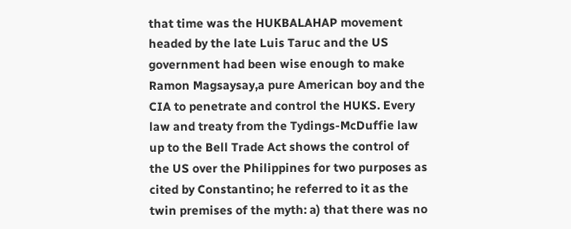that time was the HUKBALAHAP movement headed by the late Luis Taruc and the US government had been wise enough to make Ramon Magsaysay,a pure American boy and the CIA to penetrate and control the HUKS. Every law and treaty from the Tydings-McDuffie law up to the Bell Trade Act shows the control of the US over the Philippines for two purposes as cited by Constantino; he referred to it as the twin premises of the myth: a) that there was no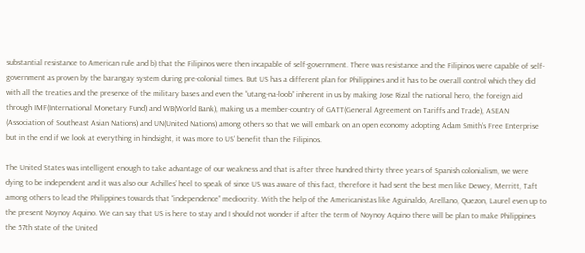substantial resistance to American rule and b) that the Filipinos were then incapable of self-government. There was resistance and the Filipinos were capable of self- government as proven by the barangay system during pre-colonial times. But US has a different plan for Philippines and it has to be overall control which they did with all the treaties and the presence of the military bases and even the “utang-na-loob” inherent in us by making Jose Rizal the national hero, the foreign aid through IMF(International Monetary Fund) and WB(World Bank), making us a member-country of GATT(General Agreement on Tariffs and Trade), ASEAN (Association of Southeast Asian Nations) and UN(United Nations) among others so that we will embark on an open economy adopting Adam Smith’s Free Enterprise but in the end if we look at everything in hindsight, it was more to US’ benefit than the Filipinos.

The United States was intelligent enough to take advantage of our weakness and that is after three hundred thirty three years of Spanish colonialism, we were dying to be independent and it was also our Achilles’ heel to speak of since US was aware of this fact, therefore it had sent the best men like Dewey, Merritt, Taft among others to lead the Philippines towards that “independence” mediocrity. With the help of the Americanistas like Aguinaldo, Arellano, Quezon, Laurel even up to the present Noynoy Aquino. We can say that US is here to stay and I should not wonder if after the term of Noynoy Aquino there will be plan to make Philippines the 57th state of the United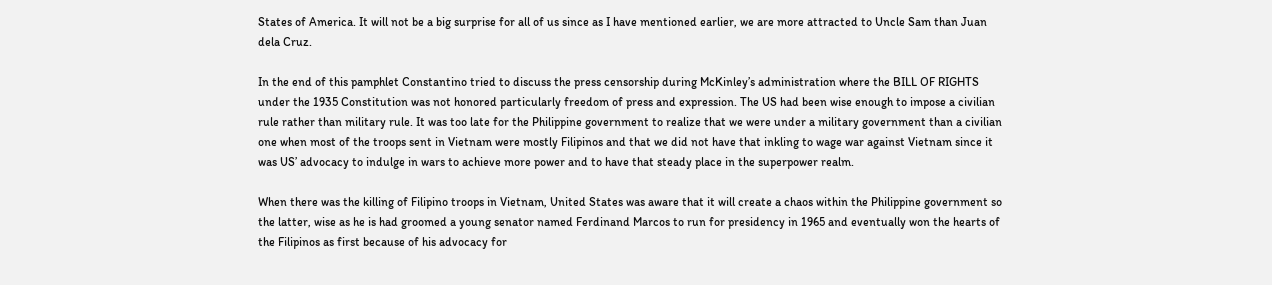States of America. It will not be a big surprise for all of us since as I have mentioned earlier, we are more attracted to Uncle Sam than Juan dela Cruz.

In the end of this pamphlet Constantino tried to discuss the press censorship during McKinley’s administration where the BILL OF RIGHTS under the 1935 Constitution was not honored particularly freedom of press and expression. The US had been wise enough to impose a civilian rule rather than military rule. It was too late for the Philippine government to realize that we were under a military government than a civilian one when most of the troops sent in Vietnam were mostly Filipinos and that we did not have that inkling to wage war against Vietnam since it was US’ advocacy to indulge in wars to achieve more power and to have that steady place in the superpower realm.

When there was the killing of Filipino troops in Vietnam, United States was aware that it will create a chaos within the Philippine government so the latter, wise as he is had groomed a young senator named Ferdinand Marcos to run for presidency in 1965 and eventually won the hearts of the Filipinos as first because of his advocacy for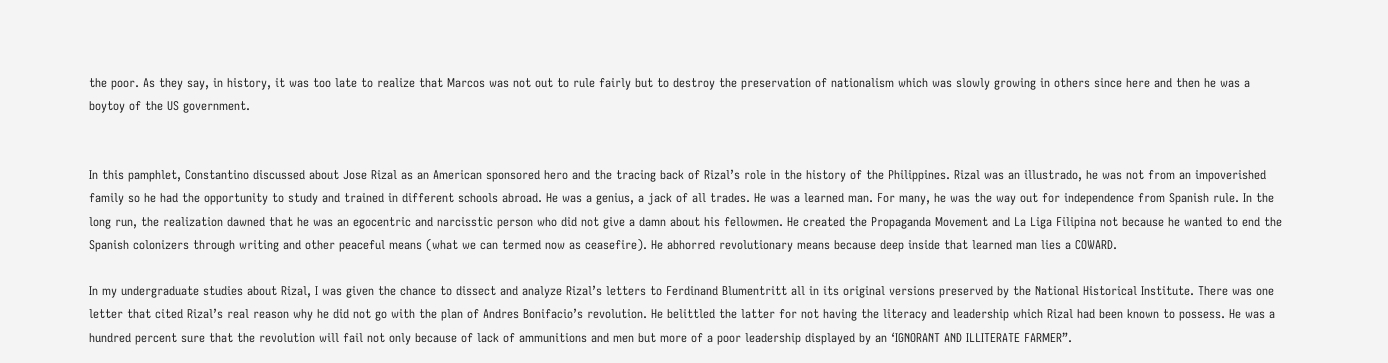the poor. As they say, in history, it was too late to realize that Marcos was not out to rule fairly but to destroy the preservation of nationalism which was slowly growing in others since here and then he was a boytoy of the US government.


In this pamphlet, Constantino discussed about Jose Rizal as an American sponsored hero and the tracing back of Rizal’s role in the history of the Philippines. Rizal was an illustrado, he was not from an impoverished family so he had the opportunity to study and trained in different schools abroad. He was a genius, a jack of all trades. He was a learned man. For many, he was the way out for independence from Spanish rule. In the long run, the realization dawned that he was an egocentric and narcisstic person who did not give a damn about his fellowmen. He created the Propaganda Movement and La Liga Filipina not because he wanted to end the Spanish colonizers through writing and other peaceful means (what we can termed now as ceasefire). He abhorred revolutionary means because deep inside that learned man lies a COWARD.

In my undergraduate studies about Rizal, I was given the chance to dissect and analyze Rizal’s letters to Ferdinand Blumentritt all in its original versions preserved by the National Historical Institute. There was one letter that cited Rizal’s real reason why he did not go with the plan of Andres Bonifacio’s revolution. He belittled the latter for not having the literacy and leadership which Rizal had been known to possess. He was a hundred percent sure that the revolution will fail not only because of lack of ammunitions and men but more of a poor leadership displayed by an ‘IGNORANT AND ILLITERATE FARMER”.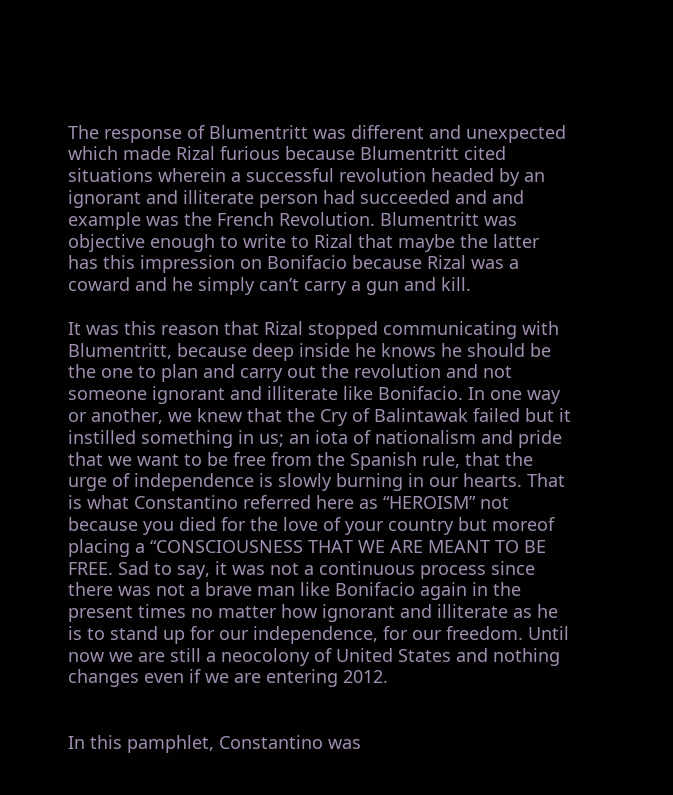The response of Blumentritt was different and unexpected which made Rizal furious because Blumentritt cited situations wherein a successful revolution headed by an ignorant and illiterate person had succeeded and and example was the French Revolution. Blumentritt was objective enough to write to Rizal that maybe the latter has this impression on Bonifacio because Rizal was a coward and he simply can’t carry a gun and kill.

It was this reason that Rizal stopped communicating with Blumentritt, because deep inside he knows he should be the one to plan and carry out the revolution and not someone ignorant and illiterate like Bonifacio. In one way or another, we knew that the Cry of Balintawak failed but it instilled something in us; an iota of nationalism and pride that we want to be free from the Spanish rule, that the urge of independence is slowly burning in our hearts. That is what Constantino referred here as “HEROISM” not because you died for the love of your country but moreof placing a “CONSCIOUSNESS THAT WE ARE MEANT TO BE FREE. Sad to say, it was not a continuous process since there was not a brave man like Bonifacio again in the present times no matter how ignorant and illiterate as he is to stand up for our independence, for our freedom. Until now we are still a neocolony of United States and nothing changes even if we are entering 2012.


In this pamphlet, Constantino was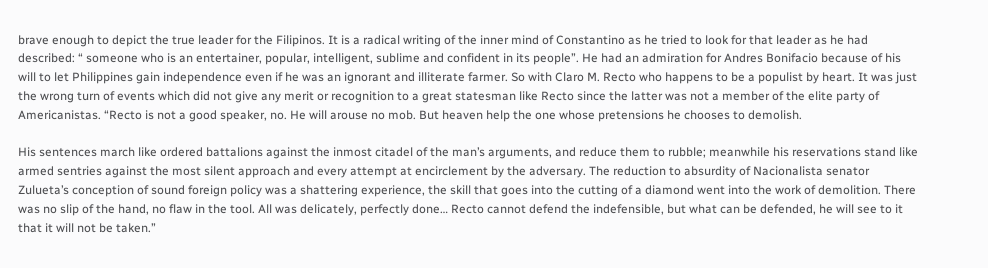brave enough to depict the true leader for the Filipinos. It is a radical writing of the inner mind of Constantino as he tried to look for that leader as he had described: “ someone who is an entertainer, popular, intelligent, sublime and confident in its people”. He had an admiration for Andres Bonifacio because of his will to let Philippines gain independence even if he was an ignorant and illiterate farmer. So with Claro M. Recto who happens to be a populist by heart. It was just the wrong turn of events which did not give any merit or recognition to a great statesman like Recto since the latter was not a member of the elite party of Americanistas. “Recto is not a good speaker, no. He will arouse no mob. But heaven help the one whose pretensions he chooses to demolish.

His sentences march like ordered battalions against the inmost citadel of the man’s arguments, and reduce them to rubble; meanwhile his reservations stand like armed sentries against the most silent approach and every attempt at encirclement by the adversary. The reduction to absurdity of Nacionalista senator Zulueta’s conception of sound foreign policy was a shattering experience, the skill that goes into the cutting of a diamond went into the work of demolition. There was no slip of the hand, no flaw in the tool. All was delicately, perfectly done… Recto cannot defend the indefensible, but what can be defended, he will see to it that it will not be taken.”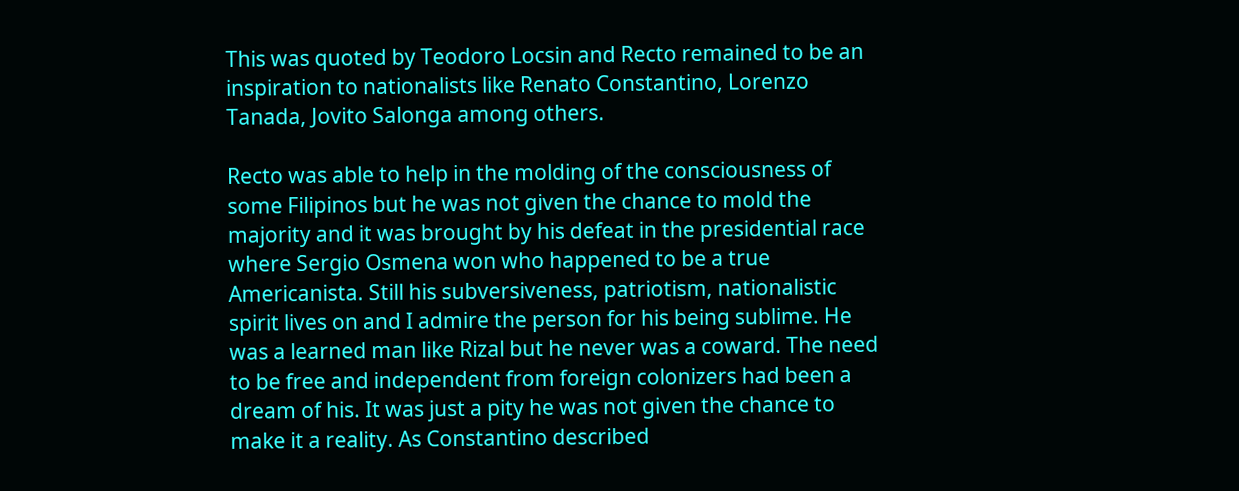This was quoted by Teodoro Locsin and Recto remained to be an inspiration to nationalists like Renato Constantino, Lorenzo Tanada, Jovito Salonga among others.

Recto was able to help in the molding of the consciousness of some Filipinos but he was not given the chance to mold the majority and it was brought by his defeat in the presidential race where Sergio Osmena won who happened to be a true Americanista. Still his subversiveness, patriotism, nationalistic spirit lives on and I admire the person for his being sublime. He was a learned man like Rizal but he never was a coward. The need to be free and independent from foreign colonizers had been a dream of his. It was just a pity he was not given the chance to make it a reality. As Constantino described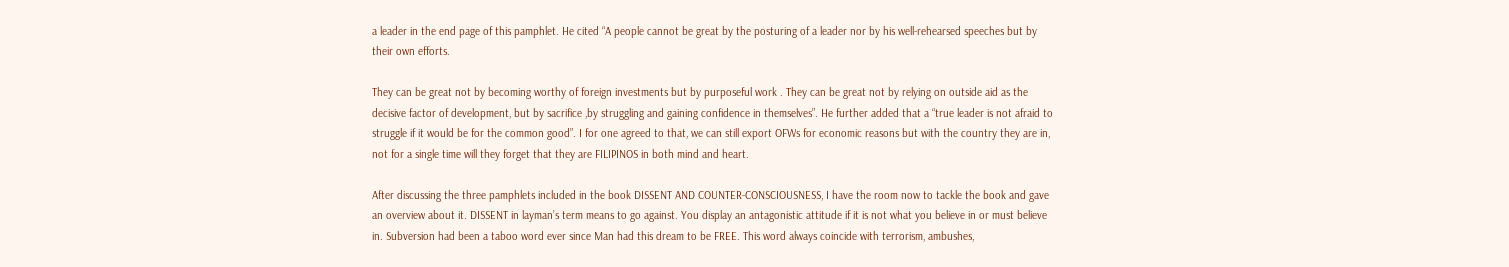a leader in the end page of this pamphlet. He cited “A people cannot be great by the posturing of a leader nor by his well-rehearsed speeches but by their own efforts.

They can be great not by becoming worthy of foreign investments but by purposeful work . They can be great not by relying on outside aid as the decisive factor of development, but by sacrifice ,by struggling and gaining confidence in themselves”. He further added that a “true leader is not afraid to struggle if it would be for the common good”. I for one agreed to that, we can still export OFWs for economic reasons but with the country they are in, not for a single time will they forget that they are FILIPINOS in both mind and heart.

After discussing the three pamphlets included in the book DISSENT AND COUNTER-CONSCIOUSNESS, I have the room now to tackle the book and gave an overview about it. DISSENT in layman’s term means to go against. You display an antagonistic attitude if it is not what you believe in or must believe in. Subversion had been a taboo word ever since Man had this dream to be FREE. This word always coincide with terrorism, ambushes,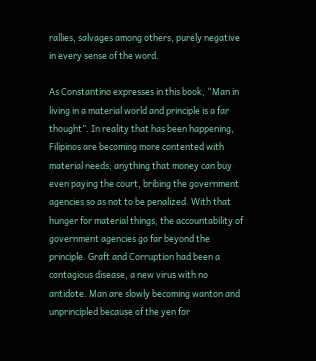rallies, salvages among others, purely negative in every sense of the word.

As Constantino expresses in this book, “Man in living in a material world and principle is a far thought”. In reality that has been happening, Filipinos are becoming more contented with material needs; anything that money can buy even paying the court, bribing the government agencies so as not to be penalized. With that hunger for material things, the accountability of government agencies go far beyond the principle. Graft and Corruption had been a contagious disease, a new virus with no antidote. Man are slowly becoming wanton and unprincipled because of the yen for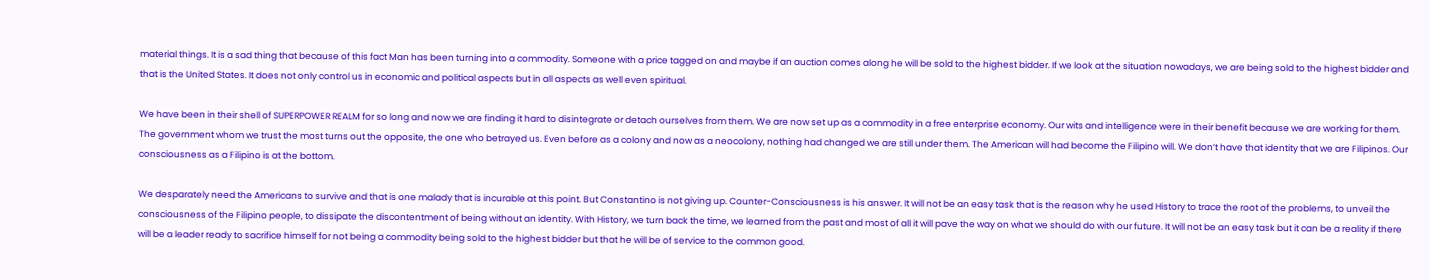material things. It is a sad thing that because of this fact Man has been turning into a commodity. Someone with a price tagged on and maybe if an auction comes along he will be sold to the highest bidder. If we look at the situation nowadays, we are being sold to the highest bidder and that is the United States. It does not only control us in economic and political aspects but in all aspects as well even spiritual.

We have been in their shell of SUPERPOWER REALM for so long and now we are finding it hard to disintegrate or detach ourselves from them. We are now set up as a commodity in a free enterprise economy. Our wits and intelligence were in their benefit because we are working for them. The government whom we trust the most turns out the opposite, the one who betrayed us. Even before as a colony and now as a neocolony, nothing had changed we are still under them. The American will had become the Filipino will. We don’t have that identity that we are Filipinos. Our consciousness as a Filipino is at the bottom.

We desparately need the Americans to survive and that is one malady that is incurable at this point. But Constantino is not giving up. Counter-Consciousness is his answer. It will not be an easy task that is the reason why he used History to trace the root of the problems, to unveil the consciousness of the Filipino people, to dissipate the discontentment of being without an identity. With History, we turn back the time, we learned from the past and most of all it will pave the way on what we should do with our future. It will not be an easy task but it can be a reality if there will be a leader ready to sacrifice himself for not being a commodity being sold to the highest bidder but that he will be of service to the common good.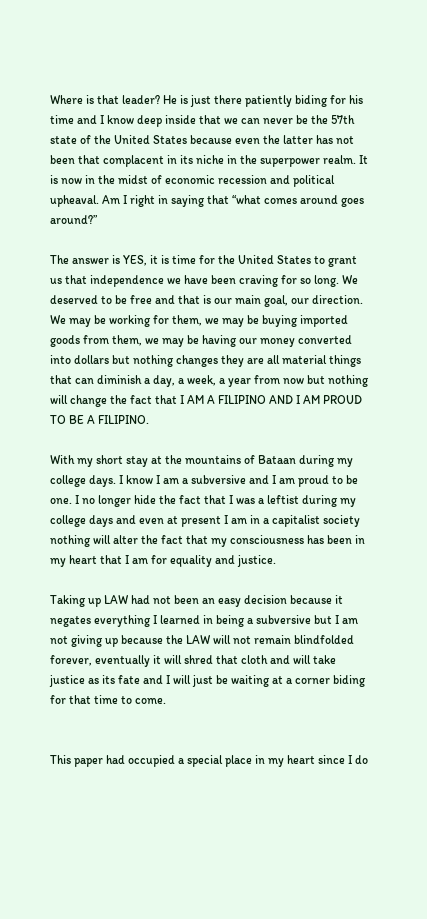Where is that leader? He is just there patiently biding for his time and I know deep inside that we can never be the 57th state of the United States because even the latter has not been that complacent in its niche in the superpower realm. It is now in the midst of economic recession and political upheaval. Am I right in saying that “what comes around goes around?”

The answer is YES, it is time for the United States to grant us that independence we have been craving for so long. We deserved to be free and that is our main goal, our direction. We may be working for them, we may be buying imported goods from them, we may be having our money converted into dollars but nothing changes they are all material things that can diminish a day, a week, a year from now but nothing will change the fact that I AM A FILIPINO AND I AM PROUD TO BE A FILIPINO.

With my short stay at the mountains of Bataan during my college days. I know I am a subversive and I am proud to be one. I no longer hide the fact that I was a leftist during my college days and even at present I am in a capitalist society nothing will alter the fact that my consciousness has been in my heart that I am for equality and justice.

Taking up LAW had not been an easy decision because it negates everything I learned in being a subversive but I am not giving up because the LAW will not remain blindfolded forever, eventually it will shred that cloth and will take justice as its fate and I will just be waiting at a corner biding for that time to come.


This paper had occupied a special place in my heart since I do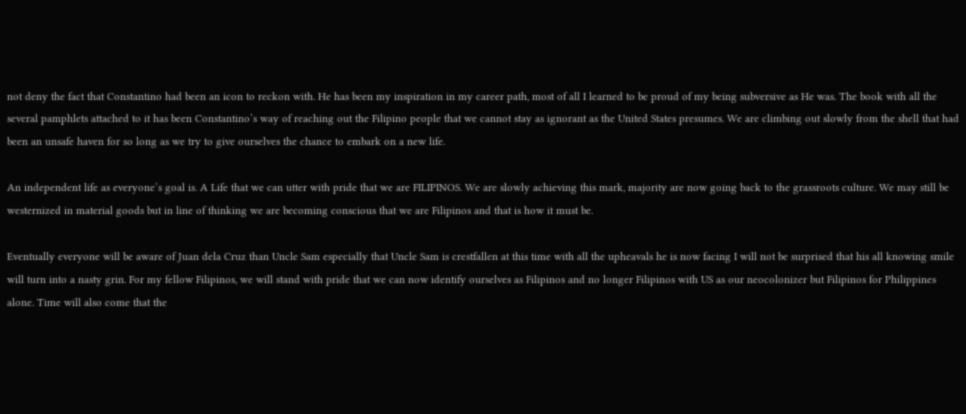not deny the fact that Constantino had been an icon to reckon with. He has been my inspiration in my career path, most of all I learned to be proud of my being subversive as He was. The book with all the several pamphlets attached to it has been Constantino’s way of reaching out the Filipino people that we cannot stay as ignorant as the United States presumes. We are climbing out slowly from the shell that had been an unsafe haven for so long as we try to give ourselves the chance to embark on a new life.

An independent life as everyone’s goal is. A Life that we can utter with pride that we are FILIPINOS. We are slowly achieving this mark, majority are now going back to the grassroots culture. We may still be westernized in material goods but in line of thinking we are becoming conscious that we are Filipinos and that is how it must be.

Eventually everyone will be aware of Juan dela Cruz than Uncle Sam especially that Uncle Sam is crestfallen at this time with all the upheavals he is now facing I will not be surprised that his all knowing smile will turn into a nasty grin. For my fellow Filipinos, we will stand with pride that we can now identify ourselves as Filipinos and no longer Filipinos with US as our neocolonizer but Filipinos for Philippines alone. Time will also come that the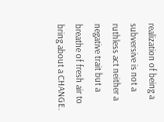realization of being a subversive is not a ruthless act neither a negative trait but a breathe of fresh air to bring about a CHANGE.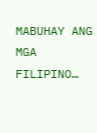MABUHAY ANG MGA FILIPINO…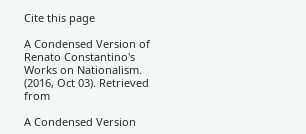Cite this page

A Condensed Version of Renato Constantino's Works on Nationalism. (2016, Oct 03). Retrieved from

A Condensed Version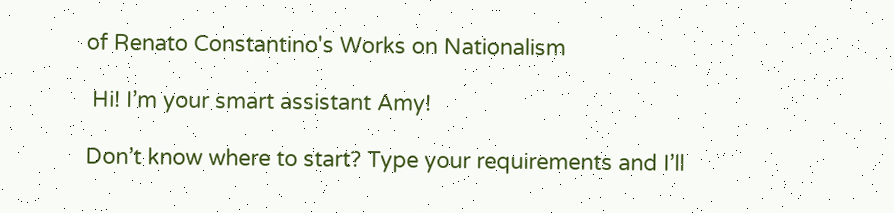of Renato Constantino's Works on Nationalism

 Hi! I’m your smart assistant Amy!

Don’t know where to start? Type your requirements and I’ll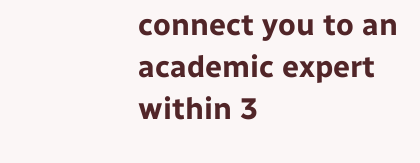connect you to an academic expert within 3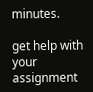minutes.

get help with your assignment